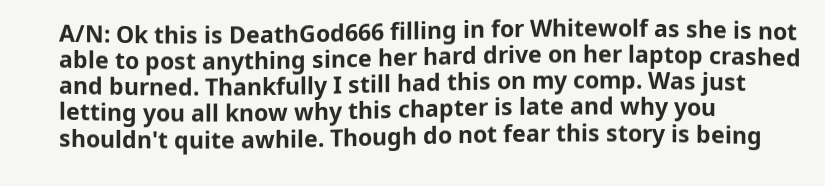A/N: Ok this is DeathGod666 filling in for Whitewolf as she is not able to post anything since her hard drive on her laptop crashed and burned. Thankfully I still had this on my comp. Was just letting you all know why this chapter is late and why you shouldn't quite awhile. Though do not fear this story is being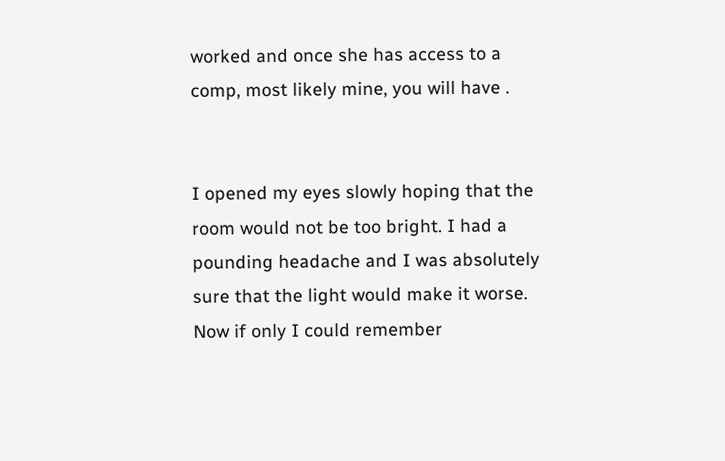worked and once she has access to a comp, most likely mine, you will have .


I opened my eyes slowly hoping that the room would not be too bright. I had a pounding headache and I was absolutely sure that the light would make it worse. Now if only I could remember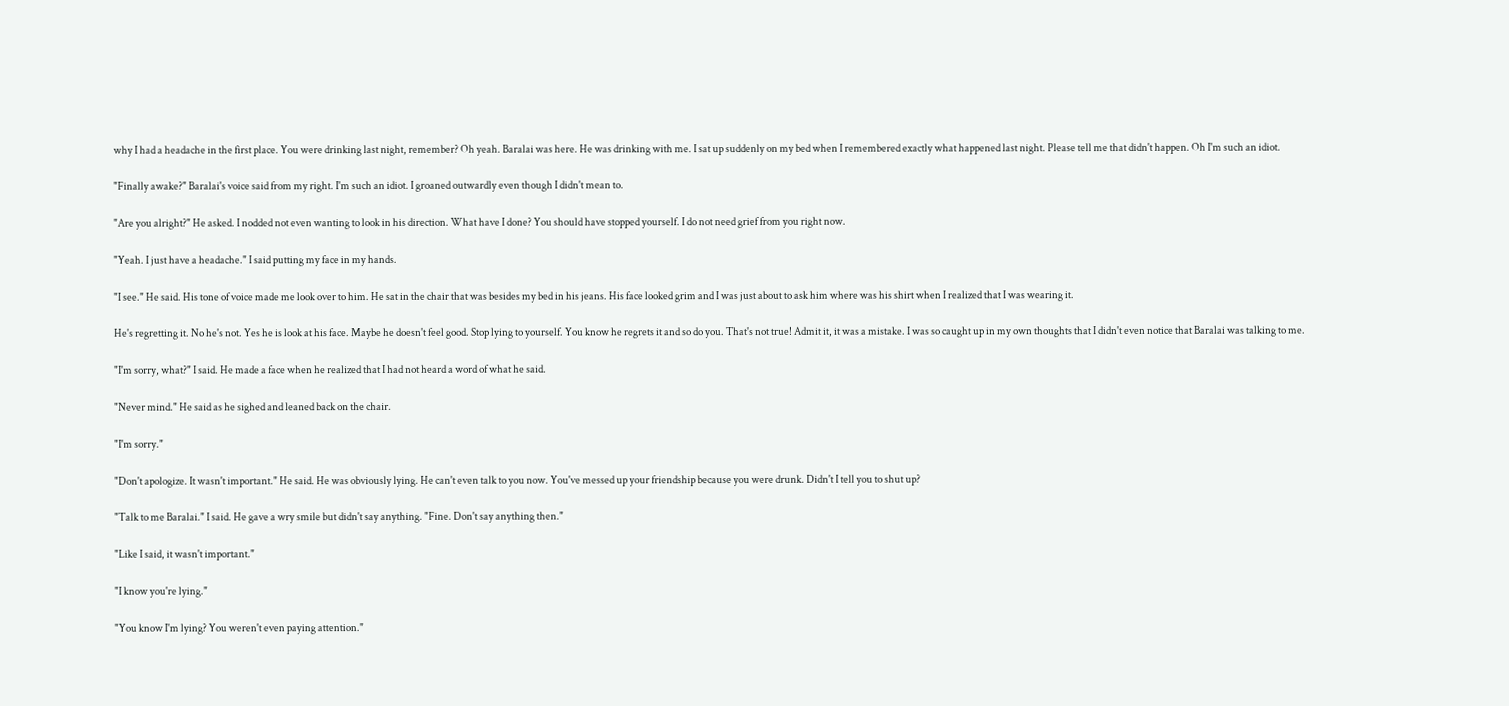why I had a headache in the first place. You were drinking last night, remember? Oh yeah. Baralai was here. He was drinking with me. I sat up suddenly on my bed when I remembered exactly what happened last night. Please tell me that didn't happen. Oh I'm such an idiot.

"Finally awake?" Baralai's voice said from my right. I'm such an idiot. I groaned outwardly even though I didn't mean to.

"Are you alright?" He asked. I nodded not even wanting to look in his direction. What have I done? You should have stopped yourself. I do not need grief from you right now.

"Yeah. I just have a headache." I said putting my face in my hands.

"I see." He said. His tone of voice made me look over to him. He sat in the chair that was besides my bed in his jeans. His face looked grim and I was just about to ask him where was his shirt when I realized that I was wearing it.

He's regretting it. No he's not. Yes he is look at his face. Maybe he doesn't feel good. Stop lying to yourself. You know he regrets it and so do you. That's not true! Admit it, it was a mistake. I was so caught up in my own thoughts that I didn't even notice that Baralai was talking to me.

"I'm sorry, what?" I said. He made a face when he realized that I had not heard a word of what he said.

"Never mind." He said as he sighed and leaned back on the chair.

"I'm sorry."

"Don't apologize. It wasn't important." He said. He was obviously lying. He can't even talk to you now. You've messed up your friendship because you were drunk. Didn't I tell you to shut up?

"Talk to me Baralai." I said. He gave a wry smile but didn't say anything. "Fine. Don't say anything then."

"Like I said, it wasn't important."

"I know you're lying."

"You know I'm lying? You weren't even paying attention."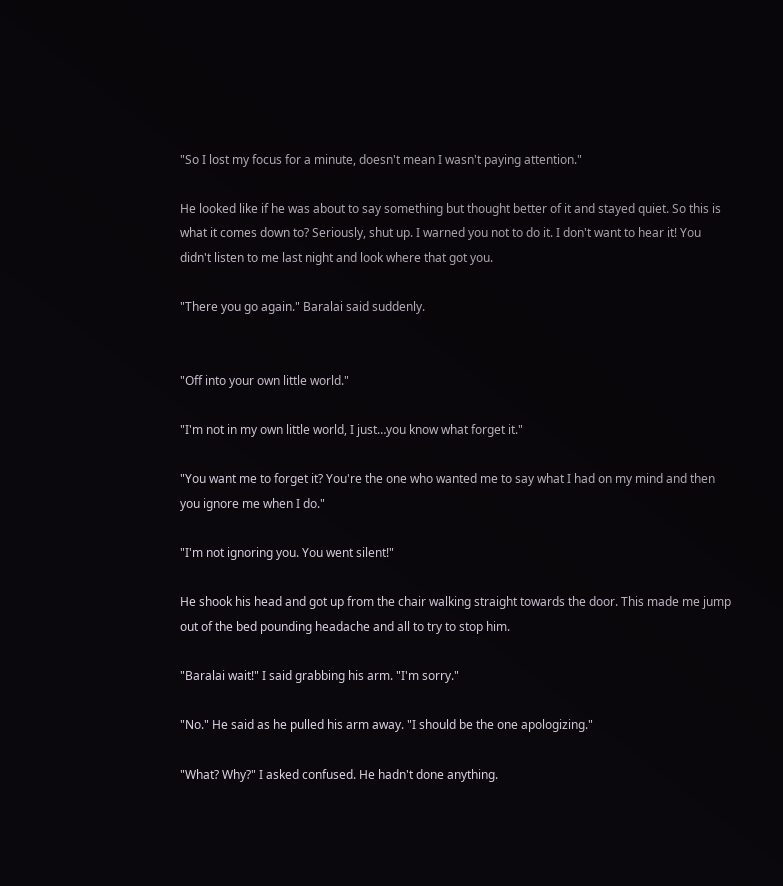"So I lost my focus for a minute, doesn't mean I wasn't paying attention."

He looked like if he was about to say something but thought better of it and stayed quiet. So this is what it comes down to? Seriously, shut up. I warned you not to do it. I don't want to hear it! You didn't listen to me last night and look where that got you.

"There you go again." Baralai said suddenly.


"Off into your own little world."

"I'm not in my own little world, I just…you know what forget it."

"You want me to forget it? You're the one who wanted me to say what I had on my mind and then you ignore me when I do."

"I'm not ignoring you. You went silent!"

He shook his head and got up from the chair walking straight towards the door. This made me jump out of the bed pounding headache and all to try to stop him.

"Baralai wait!" I said grabbing his arm. "I'm sorry."

"No." He said as he pulled his arm away. "I should be the one apologizing."

"What? Why?" I asked confused. He hadn't done anything.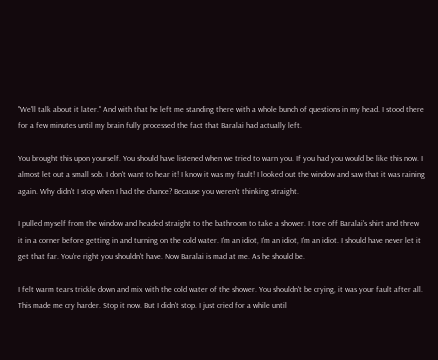"We'll talk about it later." And with that he left me standing there with a whole bunch of questions in my head. I stood there for a few minutes until my brain fully processed the fact that Baralai had actually left.

You brought this upon yourself. You should have listened when we tried to warn you. If you had you would be like this now. I almost let out a small sob. I don't want to hear it! I know it was my fault! I looked out the window and saw that it was raining again. Why didn't I stop when I had the chance? Because you weren't thinking straight.

I pulled myself from the window and headed straight to the bathroom to take a shower. I tore off Baralai's shirt and threw it in a corner before getting in and turning on the cold water. I'm an idiot, I'm an idiot, I'm an idiot. I should have never let it get that far. You're right you shouldn't have. Now Baralai is mad at me. As he should be.

I felt warm tears trickle down and mix with the cold water of the shower. You shouldn't be crying, it was your fault after all. This made me cry harder. Stop it now. But I didn't stop. I just cried for a while until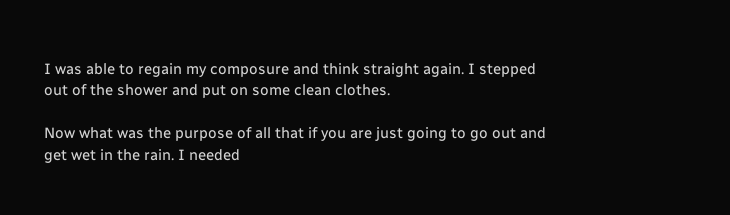I was able to regain my composure and think straight again. I stepped out of the shower and put on some clean clothes.

Now what was the purpose of all that if you are just going to go out and get wet in the rain. I needed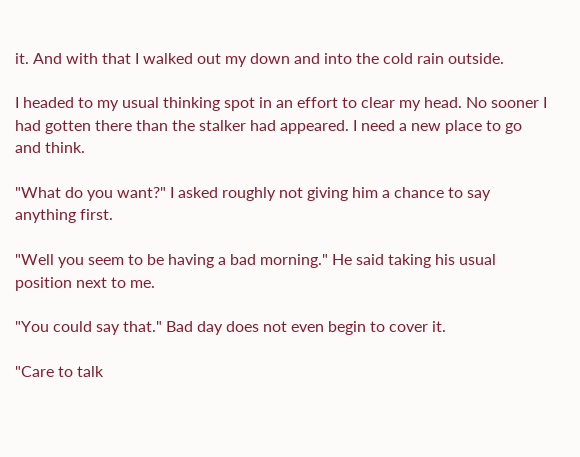it. And with that I walked out my down and into the cold rain outside.

I headed to my usual thinking spot in an effort to clear my head. No sooner I had gotten there than the stalker had appeared. I need a new place to go and think.

"What do you want?" I asked roughly not giving him a chance to say anything first.

"Well you seem to be having a bad morning." He said taking his usual position next to me.

"You could say that." Bad day does not even begin to cover it.

"Care to talk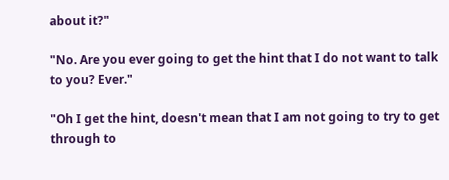about it?"

"No. Are you ever going to get the hint that I do not want to talk to you? Ever."

"Oh I get the hint, doesn't mean that I am not going to try to get through to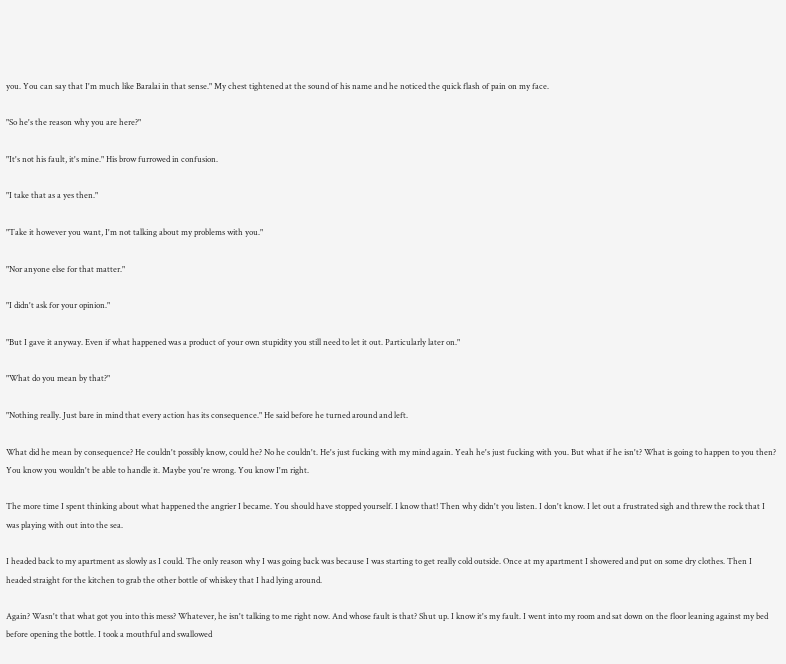you. You can say that I'm much like Baralai in that sense." My chest tightened at the sound of his name and he noticed the quick flash of pain on my face.

"So he's the reason why you are here?"

"It's not his fault, it's mine." His brow furrowed in confusion.

"I take that as a yes then."

"Take it however you want, I'm not talking about my problems with you."

"Nor anyone else for that matter."

"I didn't ask for your opinion."

"But I gave it anyway. Even if what happened was a product of your own stupidity you still need to let it out. Particularly later on."

"What do you mean by that?"

"Nothing really. Just bare in mind that every action has its consequence." He said before he turned around and left.

What did he mean by consequence? He couldn't possibly know, could he? No he couldn't. He's just fucking with my mind again. Yeah he's just fucking with you. But what if he isn't? What is going to happen to you then? You know you wouldn't be able to handle it. Maybe you're wrong. You know I'm right.

The more time I spent thinking about what happened the angrier I became. You should have stopped yourself. I know that! Then why didn't you listen. I don't know. I let out a frustrated sigh and threw the rock that I was playing with out into the sea.

I headed back to my apartment as slowly as I could. The only reason why I was going back was because I was starting to get really cold outside. Once at my apartment I showered and put on some dry clothes. Then I headed straight for the kitchen to grab the other bottle of whiskey that I had lying around.

Again? Wasn't that what got you into this mess? Whatever, he isn't talking to me right now. And whose fault is that? Shut up. I know it's my fault. I went into my room and sat down on the floor leaning against my bed before opening the bottle. I took a mouthful and swallowed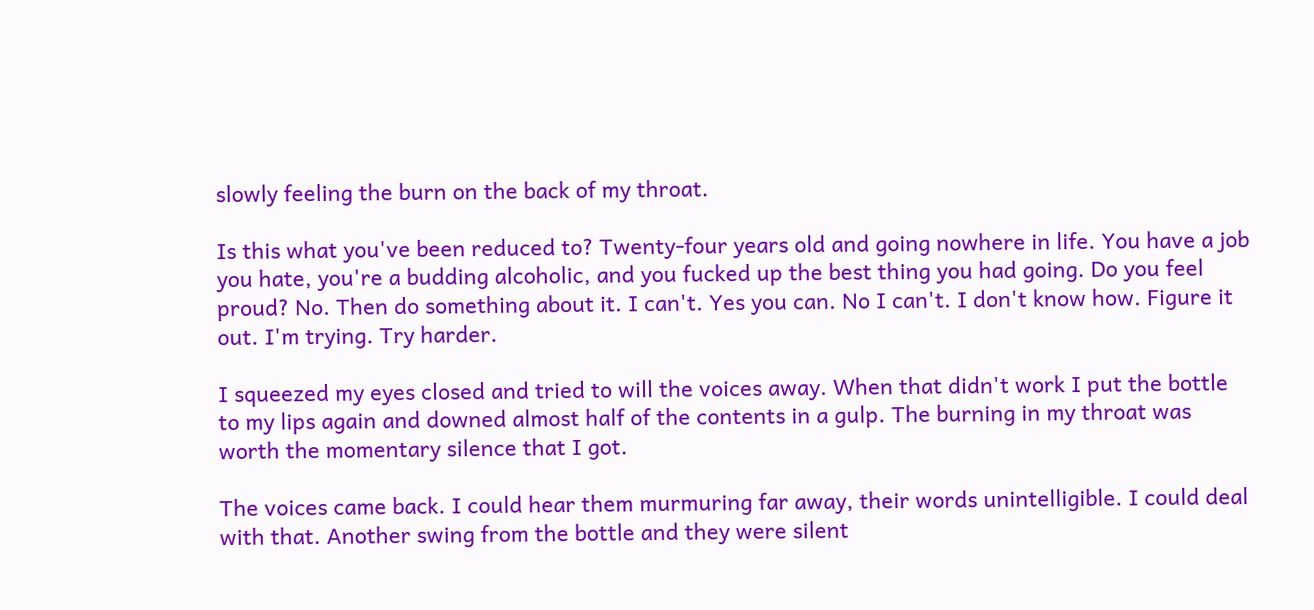slowly feeling the burn on the back of my throat.

Is this what you've been reduced to? Twenty-four years old and going nowhere in life. You have a job you hate, you're a budding alcoholic, and you fucked up the best thing you had going. Do you feel proud? No. Then do something about it. I can't. Yes you can. No I can't. I don't know how. Figure it out. I'm trying. Try harder.

I squeezed my eyes closed and tried to will the voices away. When that didn't work I put the bottle to my lips again and downed almost half of the contents in a gulp. The burning in my throat was worth the momentary silence that I got.

The voices came back. I could hear them murmuring far away, their words unintelligible. I could deal with that. Another swing from the bottle and they were silent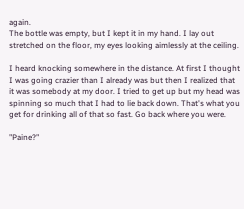again.
The bottle was empty, but I kept it in my hand. I lay out stretched on the floor, my eyes looking aimlessly at the ceiling.

I heard knocking somewhere in the distance. At first I thought I was going crazier than I already was but then I realized that it was somebody at my door. I tried to get up but my head was spinning so much that I had to lie back down. That's what you get for drinking all of that so fast. Go back where you were.

"Paine?"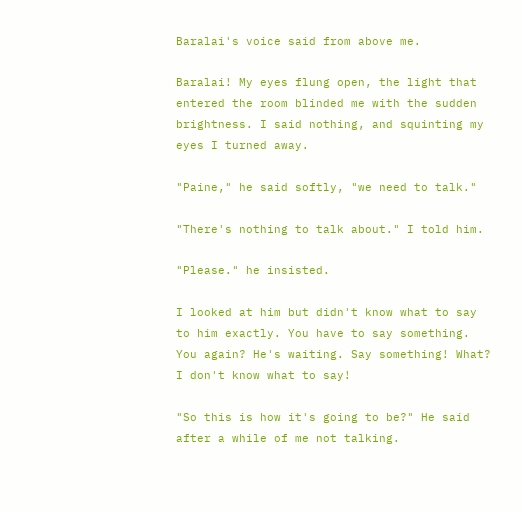Baralai's voice said from above me.

Baralai! My eyes flung open, the light that entered the room blinded me with the sudden brightness. I said nothing, and squinting my eyes I turned away.

"Paine," he said softly, "we need to talk."

"There's nothing to talk about." I told him.

"Please." he insisted.

I looked at him but didn't know what to say to him exactly. You have to say something. You again? He's waiting. Say something! What? I don't know what to say!

"So this is how it's going to be?" He said after a while of me not talking.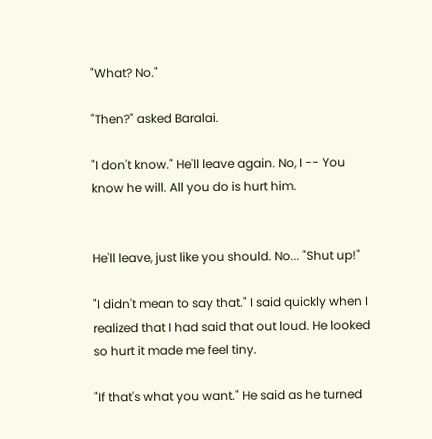"What? No."

"Then?" asked Baralai.

"I don't know." He'll leave again. No, I -- You know he will. All you do is hurt him.


He'll leave, just like you should. No... "Shut up!"

"I didn't mean to say that." I said quickly when I realized that I had said that out loud. He looked so hurt it made me feel tiny.

"If that's what you want." He said as he turned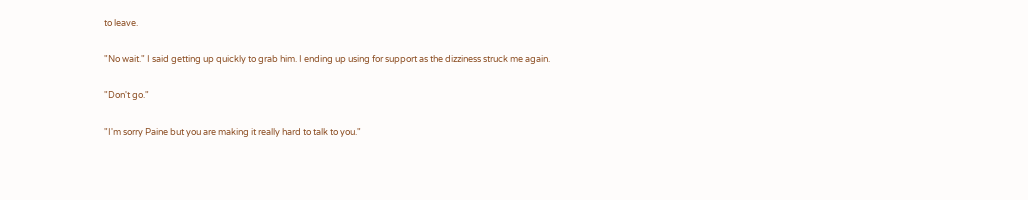to leave.

"No wait." I said getting up quickly to grab him. I ending up using for support as the dizziness struck me again.

"Don't go."

"I'm sorry Paine but you are making it really hard to talk to you."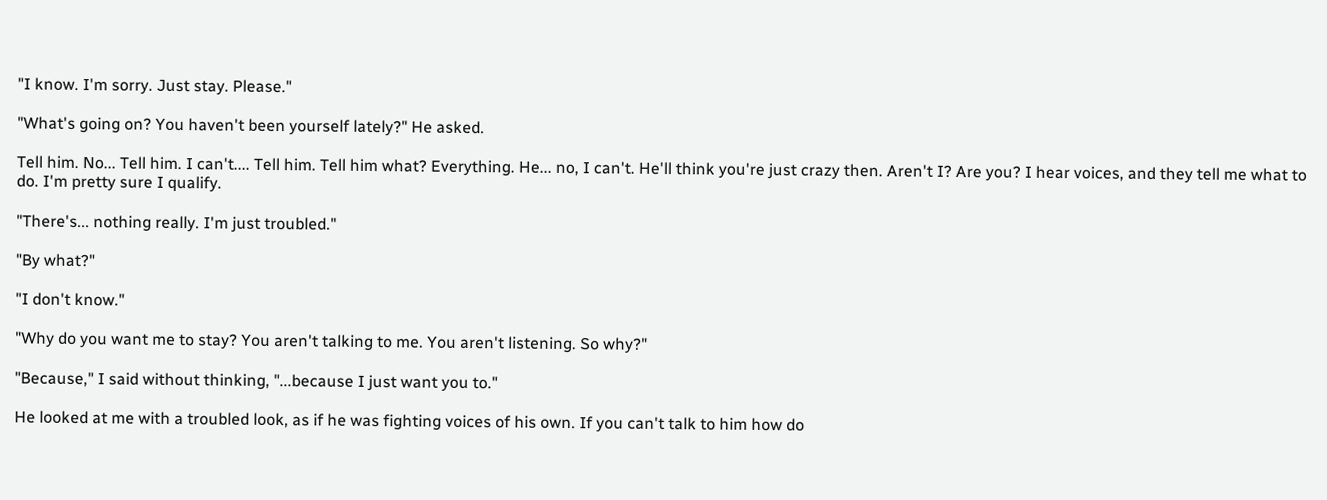"I know. I'm sorry. Just stay. Please."

"What's going on? You haven't been yourself lately?" He asked.

Tell him. No... Tell him. I can't.... Tell him. Tell him what? Everything. He... no, I can't. He'll think you're just crazy then. Aren't I? Are you? I hear voices, and they tell me what to do. I'm pretty sure I qualify.

"There's... nothing really. I'm just troubled."

"By what?"

"I don't know."

"Why do you want me to stay? You aren't talking to me. You aren't listening. So why?"

"Because," I said without thinking, "...because I just want you to."

He looked at me with a troubled look, as if he was fighting voices of his own. If you can't talk to him how do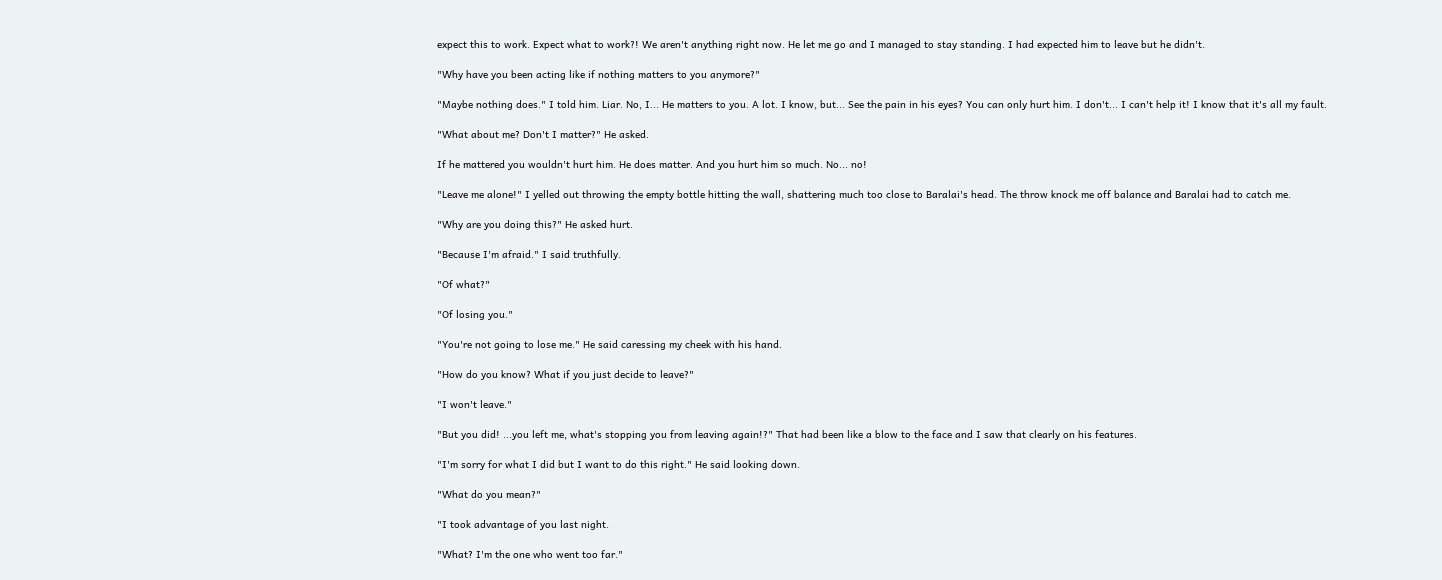expect this to work. Expect what to work?! We aren't anything right now. He let me go and I managed to stay standing. I had expected him to leave but he didn't.

"Why have you been acting like if nothing matters to you anymore?"

"Maybe nothing does." I told him. Liar. No, I... He matters to you. A lot. I know, but... See the pain in his eyes? You can only hurt him. I don't... I can't help it! I know that it's all my fault.

"What about me? Don't I matter?" He asked.

If he mattered you wouldn't hurt him. He does matter. And you hurt him so much. No... no!

"Leave me alone!" I yelled out throwing the empty bottle hitting the wall, shattering much too close to Baralai's head. The throw knock me off balance and Baralai had to catch me.

"Why are you doing this?" He asked hurt.

"Because I'm afraid." I said truthfully.

"Of what?"

"Of losing you."

"You're not going to lose me." He said caressing my cheek with his hand.

"How do you know? What if you just decide to leave?"

"I won't leave."

"But you did! ...you left me, what's stopping you from leaving again!?" That had been like a blow to the face and I saw that clearly on his features.

"I'm sorry for what I did but I want to do this right." He said looking down.

"What do you mean?"

"I took advantage of you last night.

"What? I'm the one who went too far."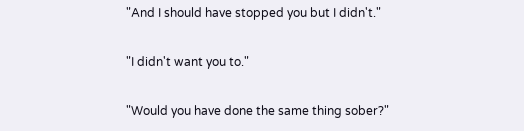"And I should have stopped you but I didn't."

"I didn't want you to."

"Would you have done the same thing sober?"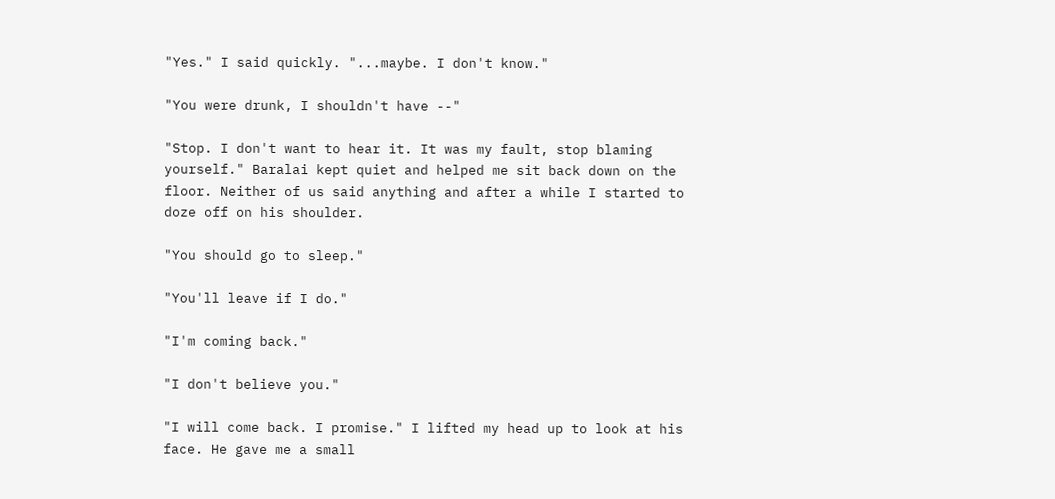"Yes." I said quickly. "...maybe. I don't know."

"You were drunk, I shouldn't have --"

"Stop. I don't want to hear it. It was my fault, stop blaming yourself." Baralai kept quiet and helped me sit back down on the floor. Neither of us said anything and after a while I started to doze off on his shoulder.

"You should go to sleep."

"You'll leave if I do."

"I'm coming back."

"I don't believe you."

"I will come back. I promise." I lifted my head up to look at his face. He gave me a small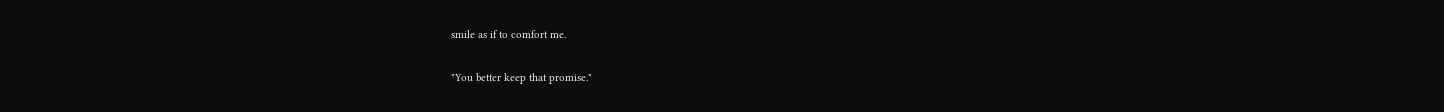smile as if to comfort me.

"You better keep that promise."